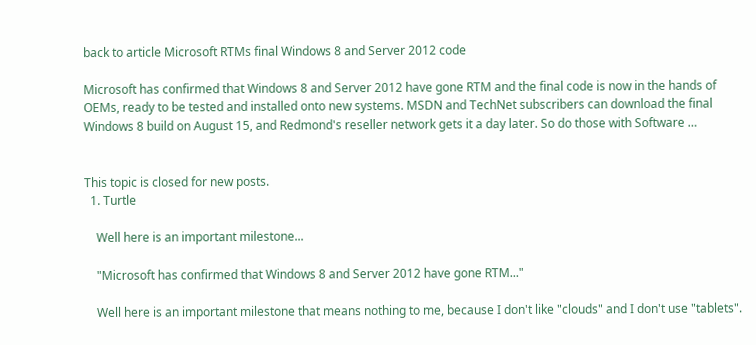back to article Microsoft RTMs final Windows 8 and Server 2012 code

Microsoft has confirmed that Windows 8 and Server 2012 have gone RTM and the final code is now in the hands of OEMs, ready to be tested and installed onto new systems. MSDN and TechNet subscribers can download the final Windows 8 build on August 15, and Redmond's reseller network gets it a day later. So do those with Software …


This topic is closed for new posts.
  1. Turtle

    Well here is an important milestone...

    "Microsoft has confirmed that Windows 8 and Server 2012 have gone RTM..."

    Well here is an important milestone that means nothing to me, because I don't like "clouds" and I don't use "tablets".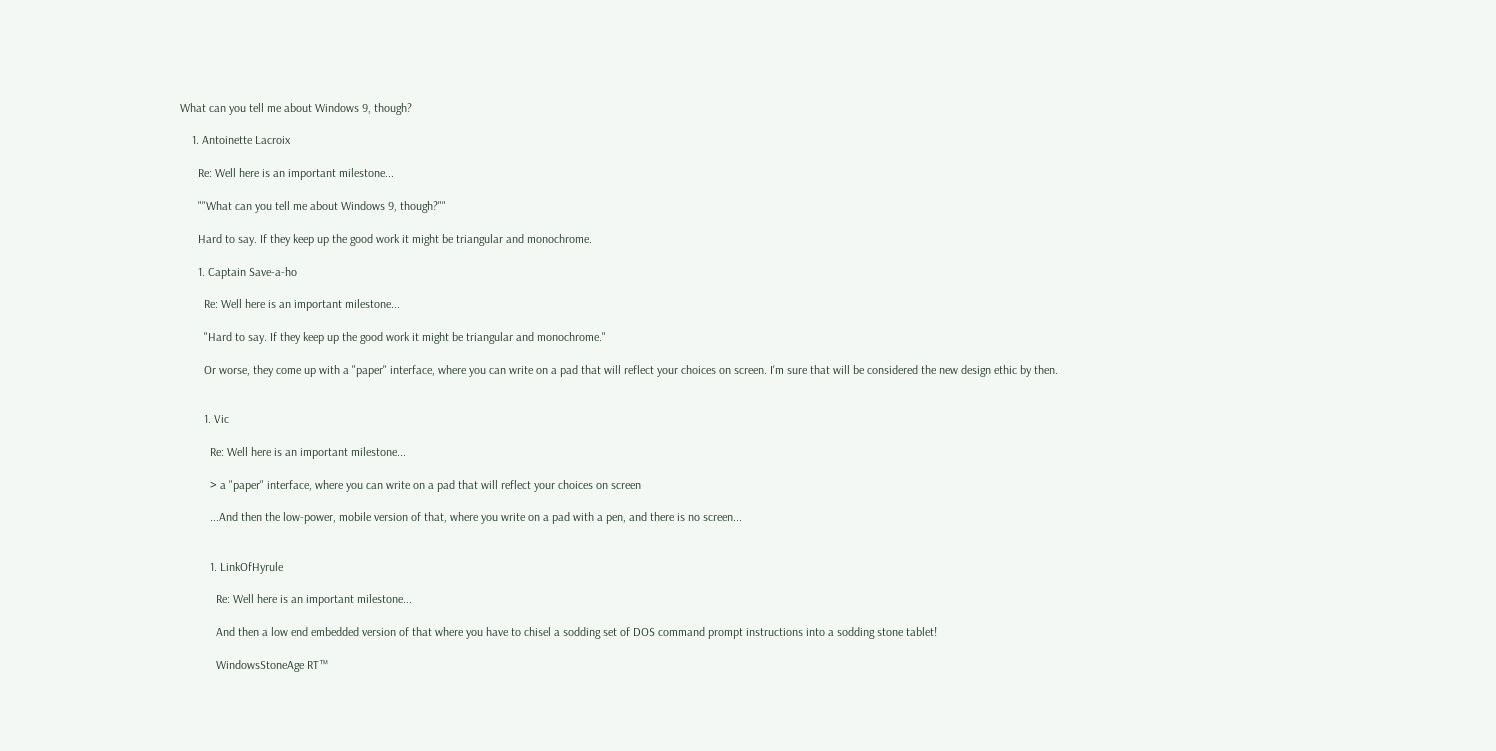What can you tell me about Windows 9, though?

    1. Antoinette Lacroix

      Re: Well here is an important milestone...

      ""What can you tell me about Windows 9, though?""

      Hard to say. If they keep up the good work it might be triangular and monochrome.

      1. Captain Save-a-ho

        Re: Well here is an important milestone...

        "Hard to say. If they keep up the good work it might be triangular and monochrome."

        Or worse, they come up with a "paper" interface, where you can write on a pad that will reflect your choices on screen. I'm sure that will be considered the new design ethic by then.


        1. Vic

          Re: Well here is an important milestone...

          > a "paper" interface, where you can write on a pad that will reflect your choices on screen

          ...And then the low-power, mobile version of that, where you write on a pad with a pen, and there is no screen...


          1. LinkOfHyrule

            Re: Well here is an important milestone...

            And then a low end embedded version of that where you have to chisel a sodding set of DOS command prompt instructions into a sodding stone tablet!

            WindowsStoneAge RT™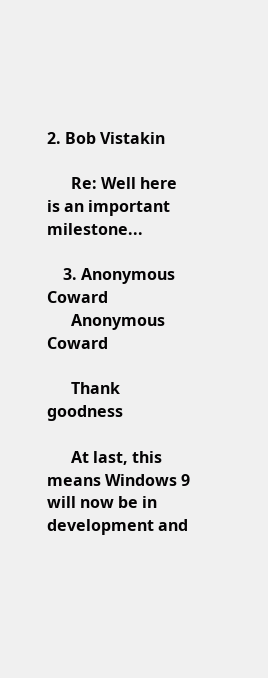2. Bob Vistakin

      Re: Well here is an important milestone...

    3. Anonymous Coward
      Anonymous Coward

      Thank goodness

      At last, this means Windows 9 will now be in development and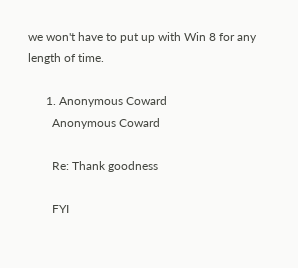we won't have to put up with Win 8 for any length of time.

      1. Anonymous Coward
        Anonymous Coward

        Re: Thank goodness

        FYI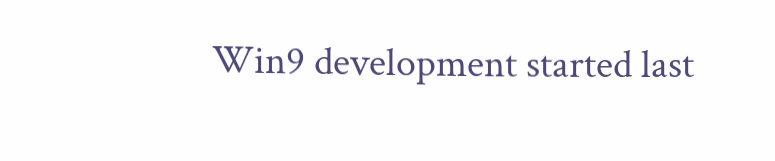Win9 development started last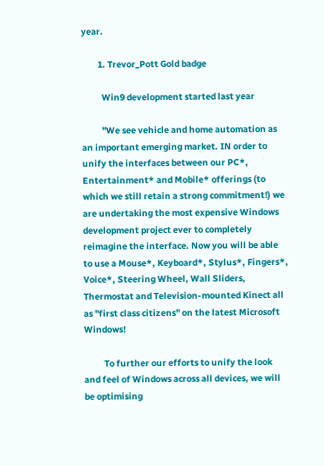year.

        1. Trevor_Pott Gold badge

          Win9 development started last year

          "We see vehicle and home automation as an important emerging market. IN order to unify the interfaces between our PC*, Entertainment* and Mobile* offerings (to which we still retain a strong commitment!) we are undertaking the most expensive Windows development project ever to completely reimagine the interface. Now you will be able to use a Mouse*, Keyboard*, Stylus*, Fingers*, Voice*, Steering Wheel, Wall Sliders, Thermostat and Television-mounted Kinect all as "first class citizens" on the latest Microsoft Windows!

          To further our efforts to unify the look and feel of Windows across all devices, we will be optimising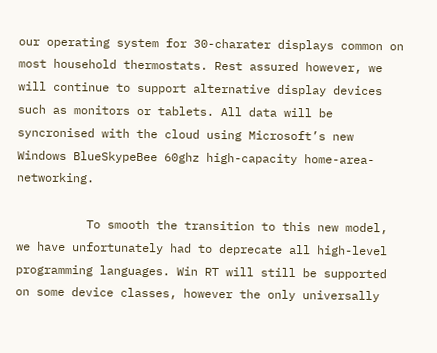our operating system for 30-charater displays common on most household thermostats. Rest assured however, we will continue to support alternative display devices such as monitors or tablets. All data will be syncronised with the cloud using Microsoft’s new Windows BlueSkypeBee 60ghz high-capacity home-area-networking.

          To smooth the transition to this new model, we have unfortunately had to deprecate all high-level programming languages. Win RT will still be supported on some device classes, however the only universally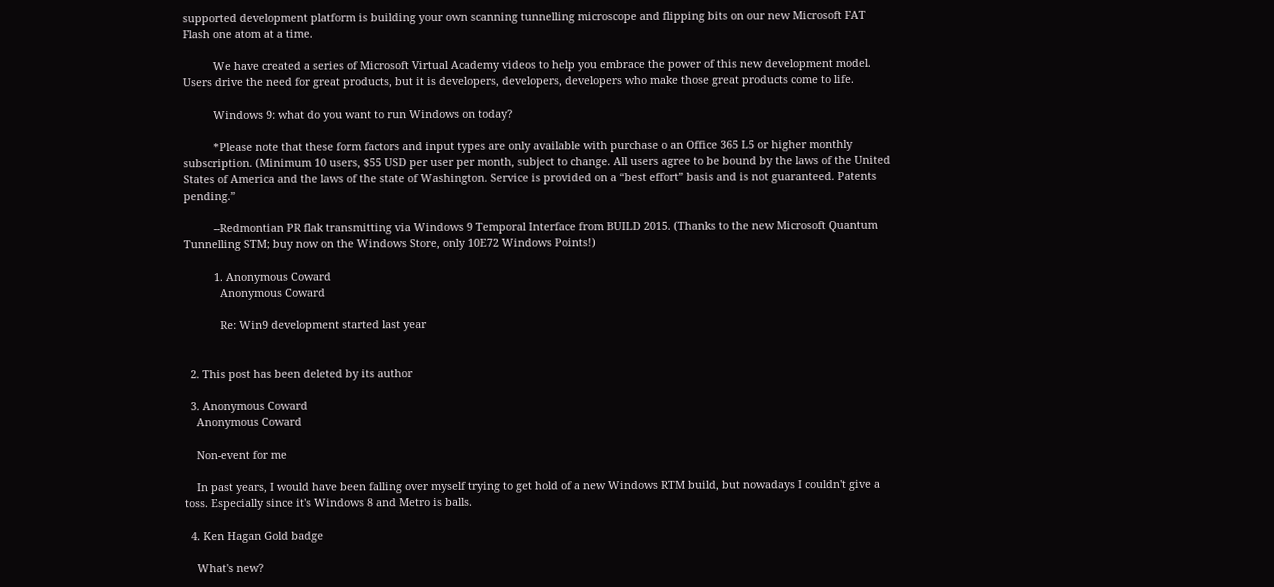supported development platform is building your own scanning tunnelling microscope and flipping bits on our new Microsoft FAT Flash one atom at a time.

          We have created a series of Microsoft Virtual Academy videos to help you embrace the power of this new development model. Users drive the need for great products, but it is developers, developers, developers who make those great products come to life.

          Windows 9: what do you want to run Windows on today?

          *Please note that these form factors and input types are only available with purchase o an Office 365 L5 or higher monthly subscription. (Minimum 10 users, $55 USD per user per month, subject to change. All users agree to be bound by the laws of the United States of America and the laws of the state of Washington. Service is provided on a “best effort” basis and is not guaranteed. Patents pending.”

          --Redmontian PR flak transmitting via Windows 9 Temporal Interface from BUILD 2015. (Thanks to the new Microsoft Quantum Tunnelling STM; buy now on the Windows Store, only 10E72 Windows Points!)

          1. Anonymous Coward
            Anonymous Coward

            Re: Win9 development started last year


  2. This post has been deleted by its author

  3. Anonymous Coward
    Anonymous Coward

    Non-event for me

    In past years, I would have been falling over myself trying to get hold of a new Windows RTM build, but nowadays I couldn't give a toss. Especially since it's Windows 8 and Metro is balls.

  4. Ken Hagan Gold badge

    What's new?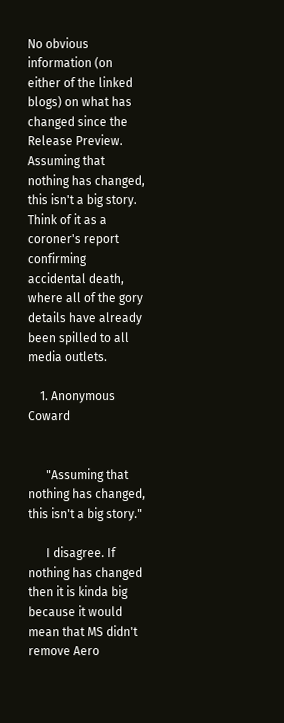No obvious information (on either of the linked blogs) on what has changed since the Release Preview. Assuming that nothing has changed, this isn't a big story. Think of it as a coroner's report confirming accidental death, where all of the gory details have already been spilled to all media outlets.

    1. Anonymous Coward


      "Assuming that nothing has changed, this isn't a big story."

      I disagree. If nothing has changed then it is kinda big because it would mean that MS didn't remove Aero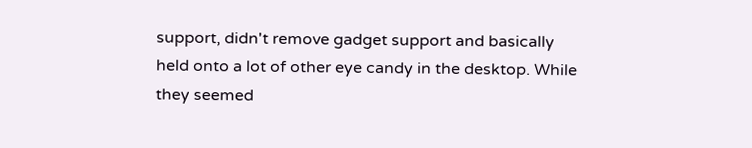support, didn't remove gadget support and basically held onto a lot of other eye candy in the desktop. While they seemed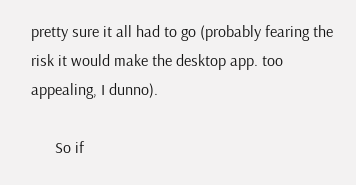pretty sure it all had to go (probably fearing the risk it would make the desktop app. too appealing, I dunno).

      So if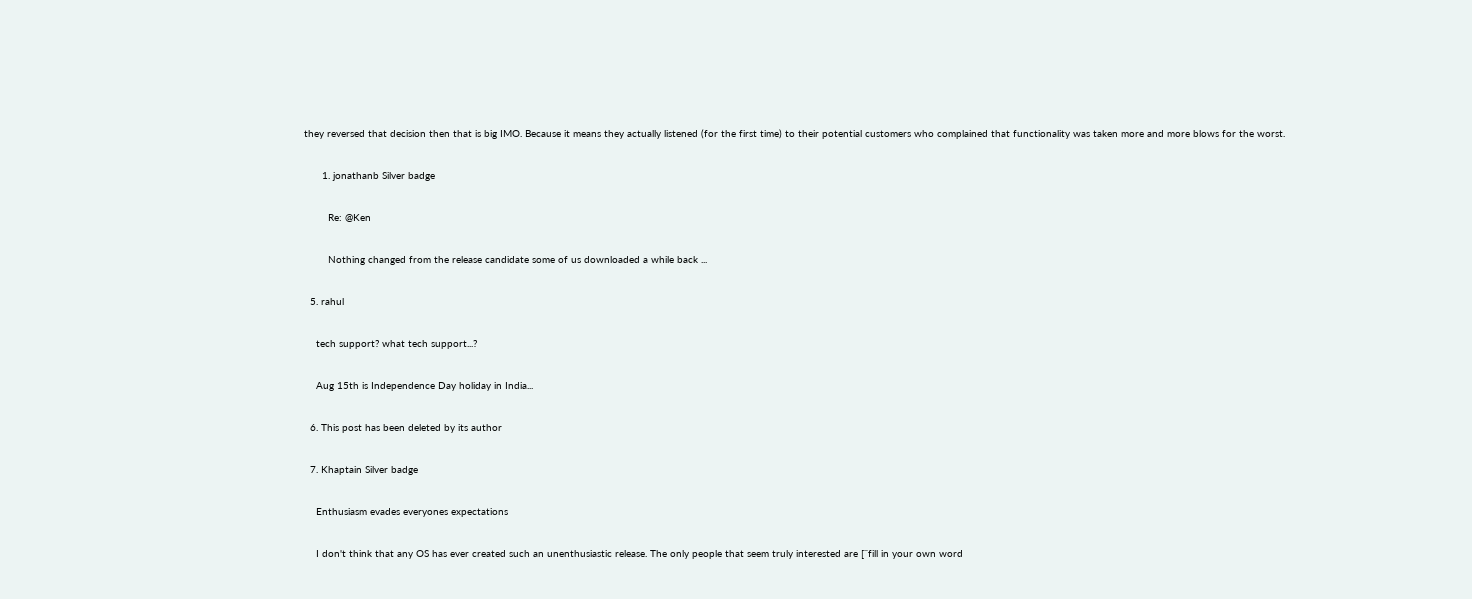they reversed that decision then that is big IMO. Because it means they actually listened (for the first time) to their potential customers who complained that functionality was taken more and more blows for the worst.

      1. jonathanb Silver badge

        Re: @Ken

        Nothing changed from the release candidate some of us downloaded a while back ...

  5. rahul

    tech support? what tech support...?

    Aug 15th is Independence Day holiday in India...

  6. This post has been deleted by its author

  7. Khaptain Silver badge

    Enthusiasm evades everyones expectations

    I don't think that any OS has ever created such an unenthusiastic release. The only people that seem truly interested are [¨fill in your own word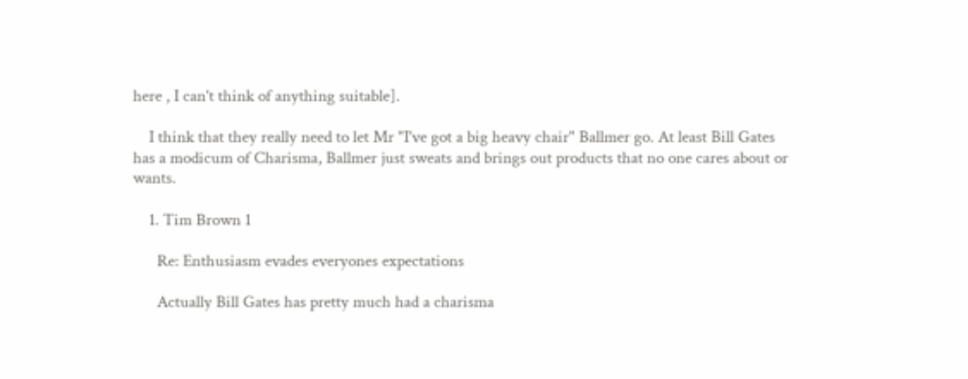here , I can't think of anything suitable].

    I think that they really need to let Mr "I've got a big heavy chair" Ballmer go. At least Bill Gates has a modicum of Charisma, Ballmer just sweats and brings out products that no one cares about or wants.

    1. Tim Brown 1

      Re: Enthusiasm evades everyones expectations

      Actually Bill Gates has pretty much had a charisma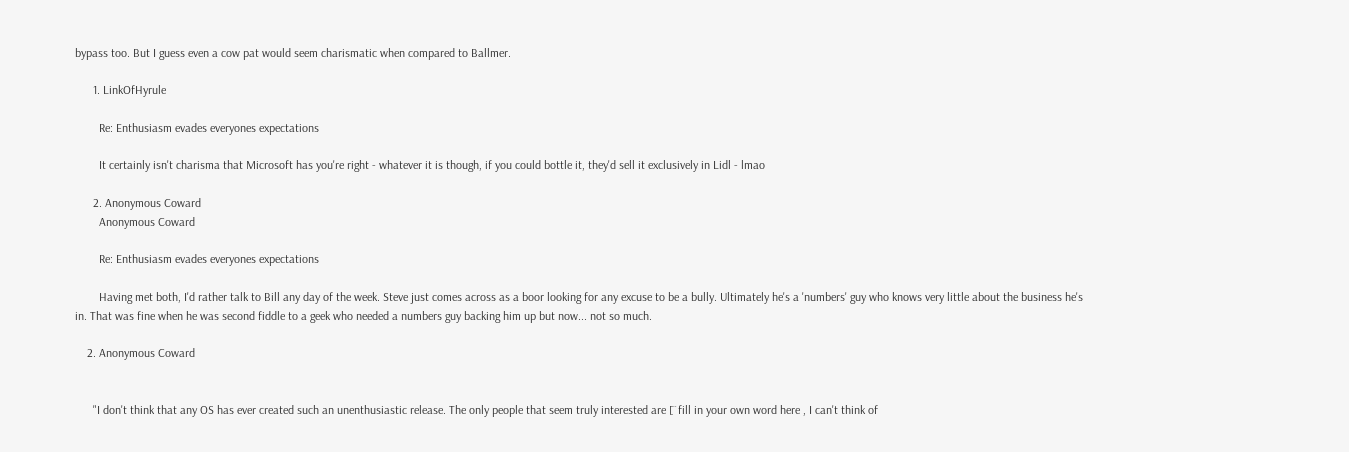bypass too. But I guess even a cow pat would seem charismatic when compared to Ballmer.

      1. LinkOfHyrule

        Re: Enthusiasm evades everyones expectations

        It certainly isn't charisma that Microsoft has you're right - whatever it is though, if you could bottle it, they'd sell it exclusively in Lidl - lmao

      2. Anonymous Coward
        Anonymous Coward

        Re: Enthusiasm evades everyones expectations

        Having met both, I'd rather talk to Bill any day of the week. Steve just comes across as a boor looking for any excuse to be a bully. Ultimately he's a 'numbers' guy who knows very little about the business he's in. That was fine when he was second fiddle to a geek who needed a numbers guy backing him up but now... not so much.

    2. Anonymous Coward


      "I don't think that any OS has ever created such an unenthusiastic release. The only people that seem truly interested are [¨fill in your own word here , I can't think of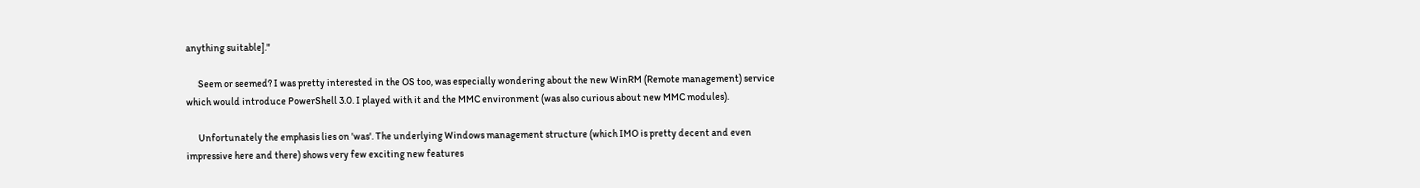anything suitable]."

      Seem or seemed? I was pretty interested in the OS too, was especially wondering about the new WinRM (Remote management) service which would introduce PowerShell 3.0. I played with it and the MMC environment (was also curious about new MMC modules).

      Unfortunately the emphasis lies on 'was'. The underlying Windows management structure (which IMO is pretty decent and even impressive here and there) shows very few exciting new features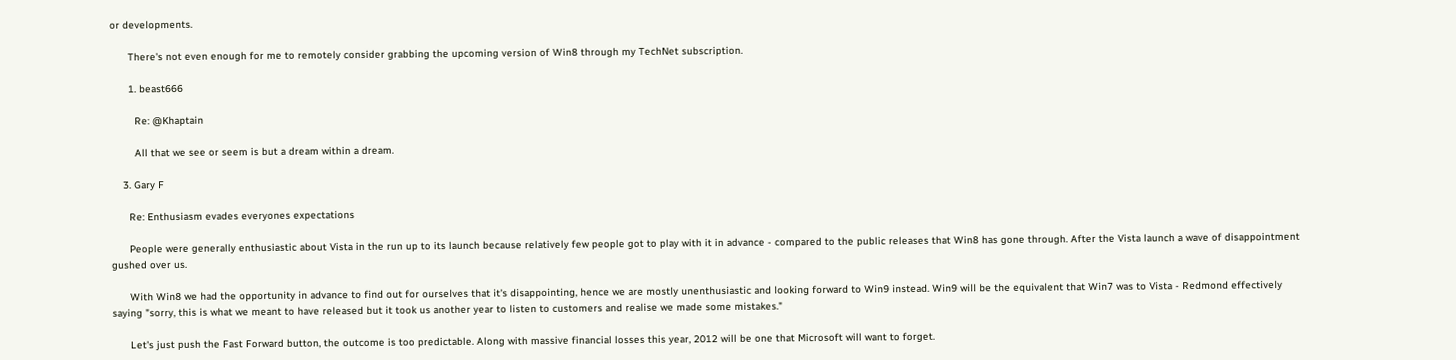or developments.

      There's not even enough for me to remotely consider grabbing the upcoming version of Win8 through my TechNet subscription.

      1. beast666

        Re: @Khaptain

        All that we see or seem is but a dream within a dream.

    3. Gary F

      Re: Enthusiasm evades everyones expectations

      People were generally enthusiastic about Vista in the run up to its launch because relatively few people got to play with it in advance - compared to the public releases that Win8 has gone through. After the Vista launch a wave of disappointment gushed over us.

      With Win8 we had the opportunity in advance to find out for ourselves that it's disappointing, hence we are mostly unenthusiastic and looking forward to Win9 instead. Win9 will be the equivalent that Win7 was to Vista - Redmond effectively saying "sorry, this is what we meant to have released but it took us another year to listen to customers and realise we made some mistakes."

      Let's just push the Fast Forward button, the outcome is too predictable. Along with massive financial losses this year, 2012 will be one that Microsoft will want to forget.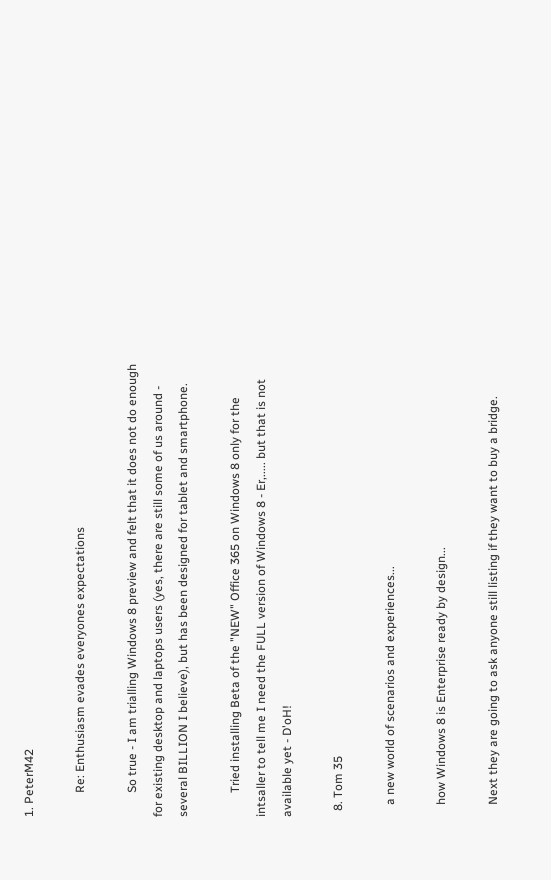1. PeterM42

        Re: Enthusiasm evades everyones expectations

        So true - I am trialling Windows 8 preview and felt that it does not do enough for existing desktop and laptops users (yes, there are still some of us around - several BILLION I believe), but has been designed for tablet and smartphone.

        Tried installing Beta of the "NEW" Office 365 on Windows 8 only for the intsaller to tell me I need the FULL version of Windows 8 - Er,..... but that is not available yet - D'oH!

  8. Tom 35

    a new world of scenarios and experiences...

    how Windows 8 is Enterprise ready by design...

    Next they are going to ask anyone still listing if they want to buy a bridge.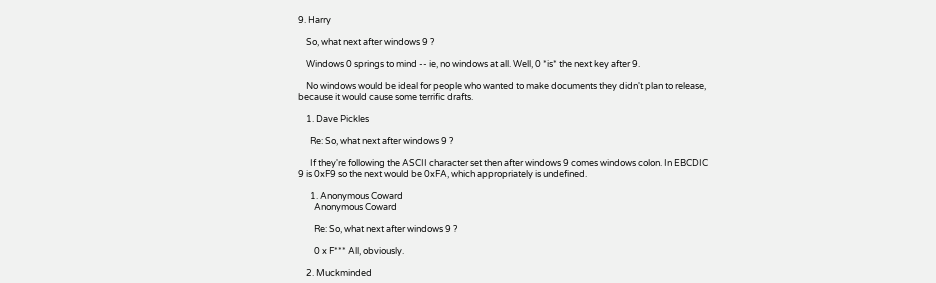9. Harry

    So, what next after windows 9 ?

    Windows 0 springs to mind -- ie, no windows at all. Well, 0 *is* the next key after 9.

    No windows would be ideal for people who wanted to make documents they didn't plan to release, because it would cause some terrific drafts.

    1. Dave Pickles

      Re: So, what next after windows 9 ?

      If they're following the ASCII character set then after windows 9 comes windows colon. In EBCDIC 9 is 0xF9 so the next would be 0xFA, which appropriately is undefined.

      1. Anonymous Coward
        Anonymous Coward

        Re: So, what next after windows 9 ?

        0 x F*** All, obviously.

    2. Muckminded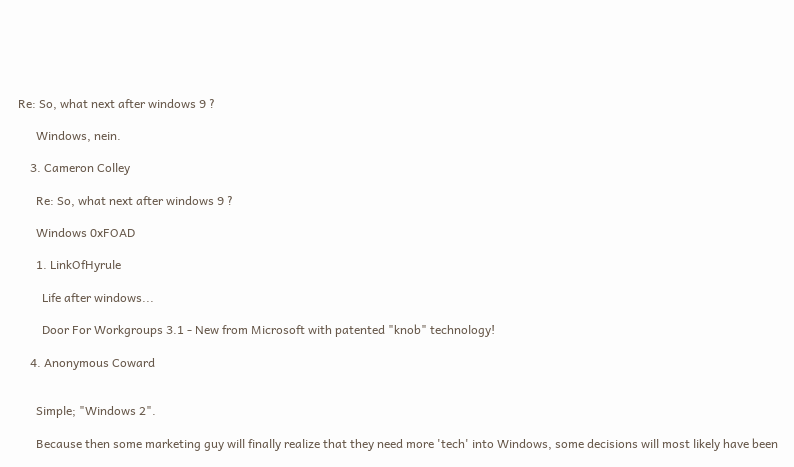Re: So, what next after windows 9 ?

      Windows, nein.

    3. Cameron Colley

      Re: So, what next after windows 9 ?

      Windows 0xFOAD

      1. LinkOfHyrule

        Life after windows...

        Door For Workgroups 3.1 - New from Microsoft with patented "knob" technology!

    4. Anonymous Coward


      Simple; "Windows 2".

      Because then some marketing guy will finally realize that they need more 'tech' into Windows, some decisions will most likely have been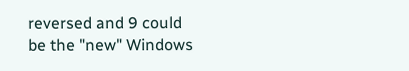reversed and 9 could be the "new" Windows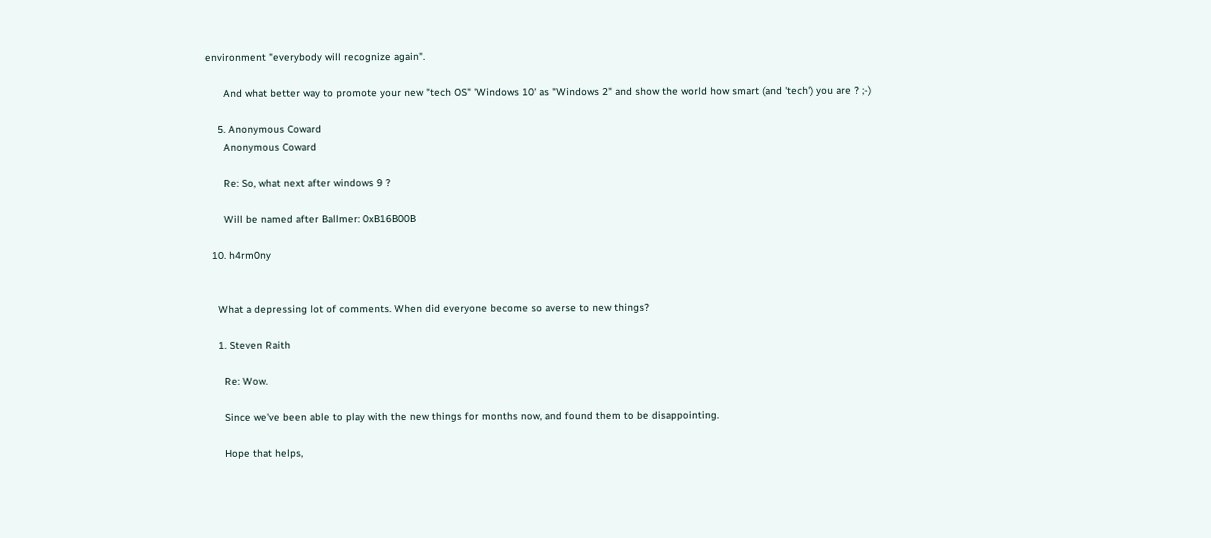environment "everybody will recognize again".

      And what better way to promote your new "tech OS" 'Windows 10' as "Windows 2" and show the world how smart (and 'tech') you are ? ;-)

    5. Anonymous Coward
      Anonymous Coward

      Re: So, what next after windows 9 ?

      Will be named after Ballmer: 0xB16B00B

  10. h4rm0ny


    What a depressing lot of comments. When did everyone become so averse to new things?

    1. Steven Raith

      Re: Wow.

      Since we've been able to play with the new things for months now, and found them to be disappointing.

      Hope that helps,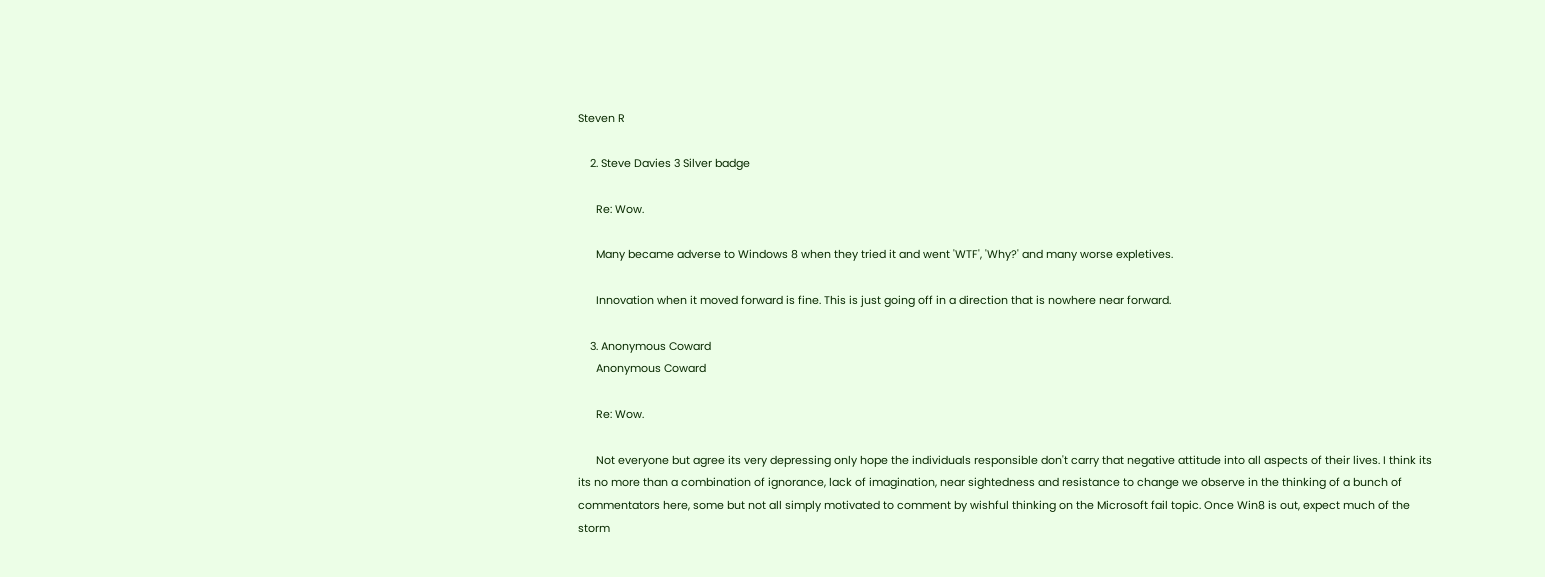Steven R

    2. Steve Davies 3 Silver badge

      Re: Wow.

      Many became adverse to Windows 8 when they tried it and went 'WTF', 'Why?' and many worse expletives.

      Innovation when it moved forward is fine. This is just going off in a direction that is nowhere near forward.

    3. Anonymous Coward
      Anonymous Coward

      Re: Wow.

      Not everyone but agree its very depressing only hope the individuals responsible don't carry that negative attitude into all aspects of their lives. I think its its no more than a combination of ignorance, lack of imagination, near sightedness and resistance to change we observe in the thinking of a bunch of commentators here, some but not all simply motivated to comment by wishful thinking on the Microsoft fail topic. Once Win8 is out, expect much of the storm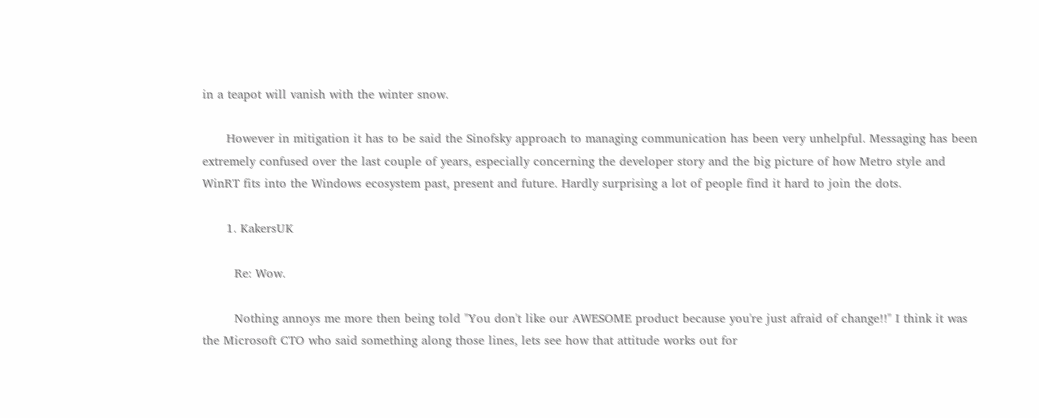in a teapot will vanish with the winter snow.

      However in mitigation it has to be said the Sinofsky approach to managing communication has been very unhelpful. Messaging has been extremely confused over the last couple of years, especially concerning the developer story and the big picture of how Metro style and WinRT fits into the Windows ecosystem past, present and future. Hardly surprising a lot of people find it hard to join the dots.

      1. KakersUK

        Re: Wow.

        Nothing annoys me more then being told "You don't like our AWESOME product because you're just afraid of change!!" I think it was the Microsoft CTO who said something along those lines, lets see how that attitude works out for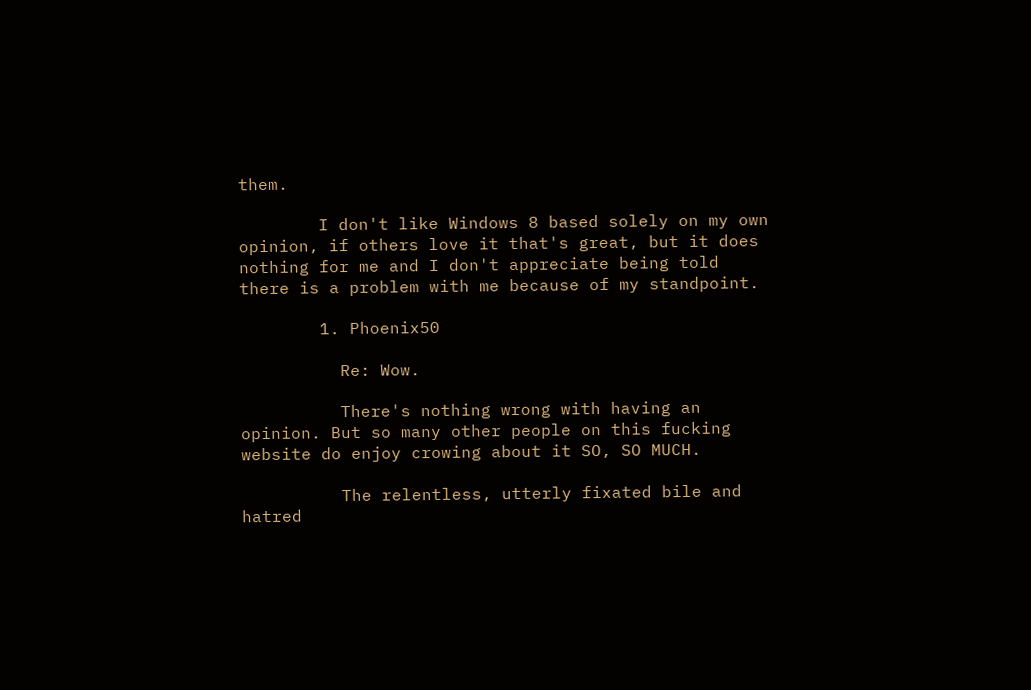them.

        I don't like Windows 8 based solely on my own opinion, if others love it that's great, but it does nothing for me and I don't appreciate being told there is a problem with me because of my standpoint.

        1. Phoenix50

          Re: Wow.

          There's nothing wrong with having an opinion. But so many other people on this fucking website do enjoy crowing about it SO, SO MUCH.

          The relentless, utterly fixated bile and hatred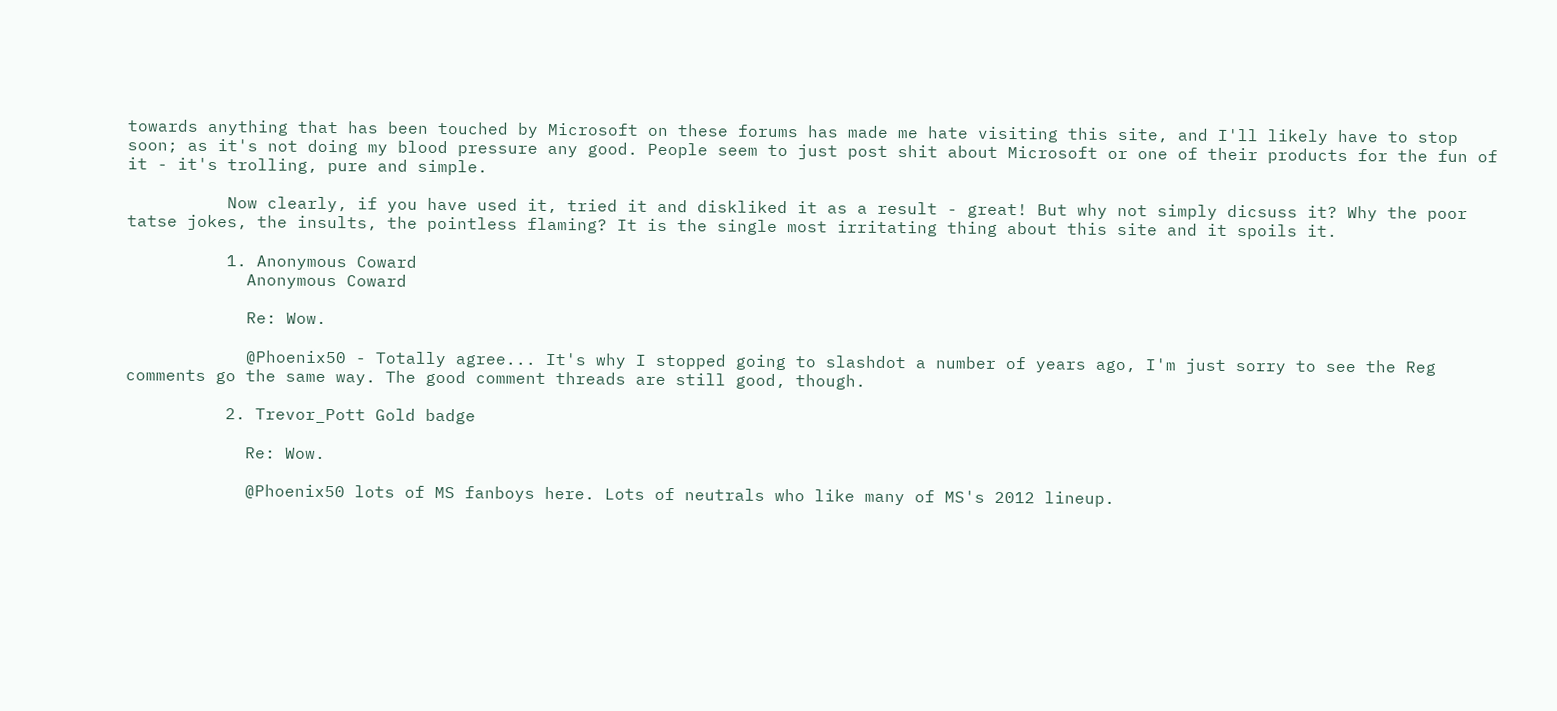towards anything that has been touched by Microsoft on these forums has made me hate visiting this site, and I'll likely have to stop soon; as it's not doing my blood pressure any good. People seem to just post shit about Microsoft or one of their products for the fun of it - it's trolling, pure and simple.

          Now clearly, if you have used it, tried it and diskliked it as a result - great! But why not simply dicsuss it? Why the poor tatse jokes, the insults, the pointless flaming? It is the single most irritating thing about this site and it spoils it.

          1. Anonymous Coward
            Anonymous Coward

            Re: Wow.

            @Phoenix50 - Totally agree... It's why I stopped going to slashdot a number of years ago, I'm just sorry to see the Reg comments go the same way. The good comment threads are still good, though.

          2. Trevor_Pott Gold badge

            Re: Wow.

            @Phoenix50 lots of MS fanboys here. Lots of neutrals who like many of MS's 2012 lineup.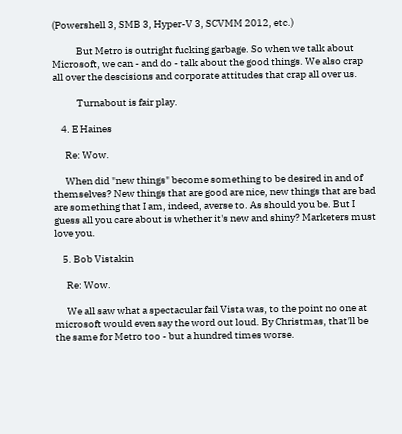(Powershell 3, SMB 3, Hyper-V 3, SCVMM 2012, etc.)

            But Metro is outright fucking garbage. So when we talk about Microsoft, we can - and do - talk about the good things. We also crap all over the descisions and corporate attitudes that crap all over us.

            Turnabout is fair play.

    4. E Haines

      Re: Wow.

      When did "new things" become something to be desired in and of themselves? New things that are good are nice, new things that are bad are something that I am, indeed, averse to. As should you be. But I guess all you care about is whether it's new and shiny? Marketers must love you.

    5. Bob Vistakin

      Re: Wow.

      We all saw what a spectacular fail Vista was, to the point no one at microsoft would even say the word out loud. By Christmas, that'll be the same for Metro too - but a hundred times worse.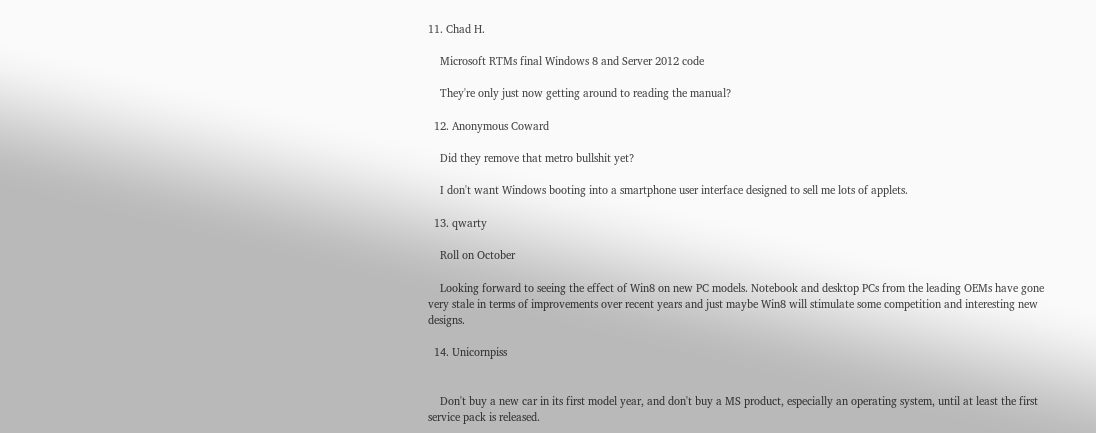11. Chad H.

    Microsoft RTMs final Windows 8 and Server 2012 code

    They're only just now getting around to reading the manual?

  12. Anonymous Coward

    Did they remove that metro bullshit yet?

    I don't want Windows booting into a smartphone user interface designed to sell me lots of applets.

  13. qwarty

    Roll on October

    Looking forward to seeing the effect of Win8 on new PC models. Notebook and desktop PCs from the leading OEMs have gone very stale in terms of improvements over recent years and just maybe Win8 will stimulate some competition and interesting new designs.

  14. Unicornpiss


    Don't buy a new car in its first model year, and don't buy a MS product, especially an operating system, until at least the first service pack is released.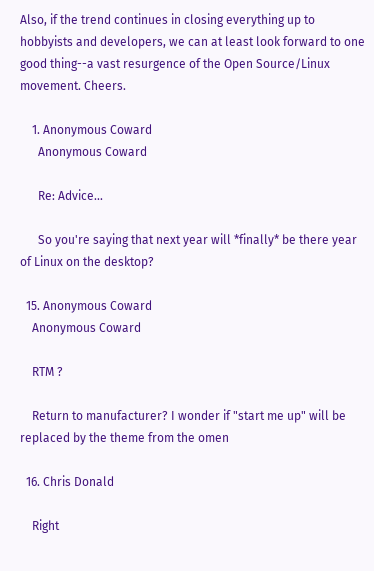Also, if the trend continues in closing everything up to hobbyists and developers, we can at least look forward to one good thing--a vast resurgence of the Open Source/Linux movement. Cheers.

    1. Anonymous Coward
      Anonymous Coward

      Re: Advice...

      So you're saying that next year will *finally* be there year of Linux on the desktop?

  15. Anonymous Coward
    Anonymous Coward

    RTM ?

    Return to manufacturer? I wonder if "start me up" will be replaced by the theme from the omen

  16. Chris Donald

    Right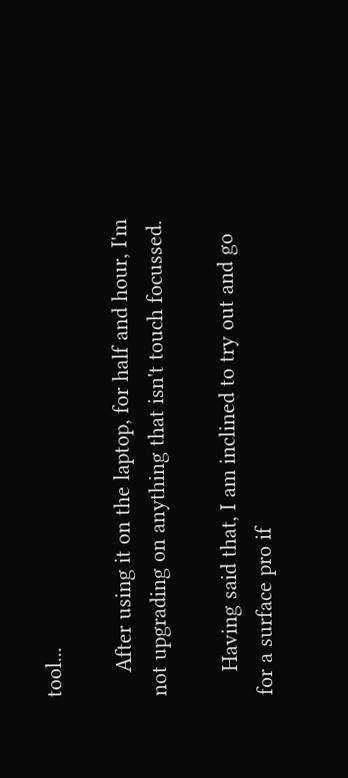tool...

    After using it on the laptop, for half and hour, I'm not upgrading on anything that isn't touch focussed.

    Having said that, I am inclined to try out and go for a surface pro if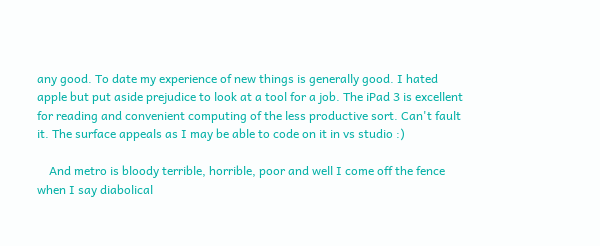any good. To date my experience of new things is generally good. I hated apple but put aside prejudice to look at a tool for a job. The iPad 3 is excellent for reading and convenient computing of the less productive sort. Can't fault it. The surface appeals as I may be able to code on it in vs studio :)

    And metro is bloody terrible, horrible, poor and well I come off the fence when I say diabolical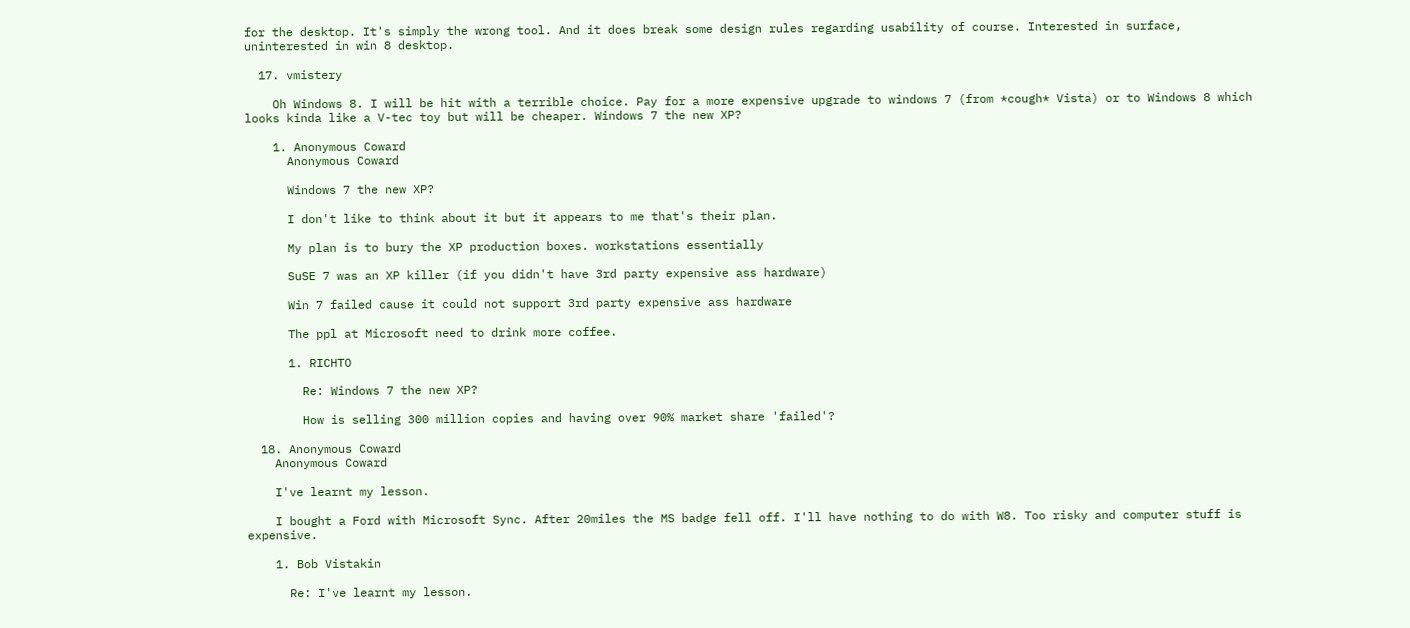for the desktop. It's simply the wrong tool. And it does break some design rules regarding usability of course. Interested in surface, uninterested in win 8 desktop.

  17. vmistery

    Oh Windows 8. I will be hit with a terrible choice. Pay for a more expensive upgrade to windows 7 (from *cough* Vista) or to Windows 8 which looks kinda like a V-tec toy but will be cheaper. Windows 7 the new XP?

    1. Anonymous Coward
      Anonymous Coward

      Windows 7 the new XP?

      I don't like to think about it but it appears to me that's their plan.

      My plan is to bury the XP production boxes. workstations essentially

      SuSE 7 was an XP killer (if you didn't have 3rd party expensive ass hardware)

      Win 7 failed cause it could not support 3rd party expensive ass hardware

      The ppl at Microsoft need to drink more coffee.

      1. RICHTO

        Re: Windows 7 the new XP?

        How is selling 300 million copies and having over 90% market share 'failed'?

  18. Anonymous Coward
    Anonymous Coward

    I've learnt my lesson.

    I bought a Ford with Microsoft Sync. After 20miles the MS badge fell off. I'll have nothing to do with W8. Too risky and computer stuff is expensive.

    1. Bob Vistakin

      Re: I've learnt my lesson.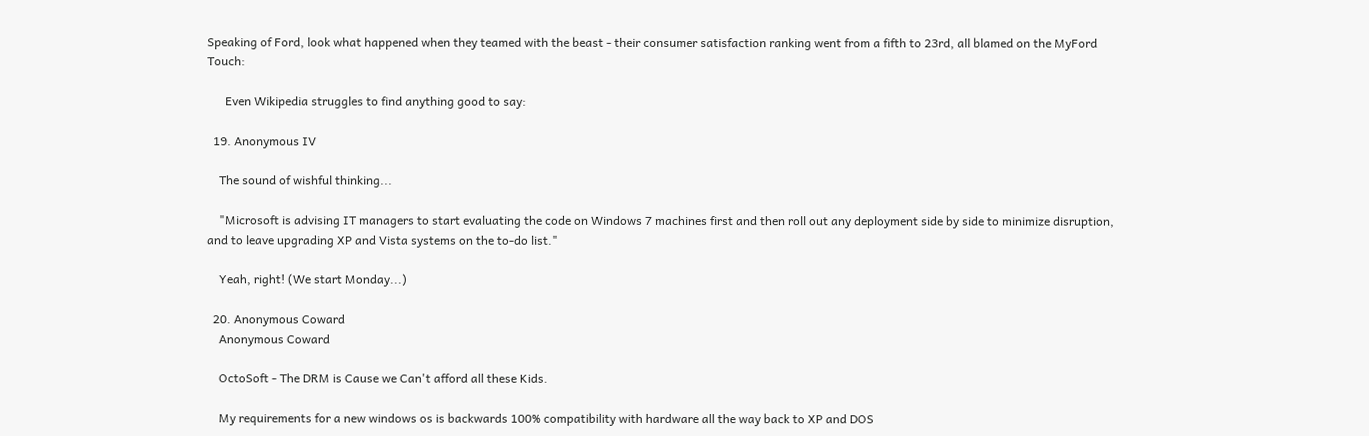Speaking of Ford, look what happened when they teamed with the beast - their consumer satisfaction ranking went from a fifth to 23rd, all blamed on the MyFord Touch:

      Even Wikipedia struggles to find anything good to say:

  19. Anonymous IV

    The sound of wishful thinking...

    "Microsoft is advising IT managers to start evaluating the code on Windows 7 machines first and then roll out any deployment side by side to minimize disruption, and to leave upgrading XP and Vista systems on the to-do list."

    Yeah, right! (We start Monday...)

  20. Anonymous Coward
    Anonymous Coward

    OctoSoft - The DRM is Cause we Can't afford all these Kids.

    My requirements for a new windows os is backwards 100% compatibility with hardware all the way back to XP and DOS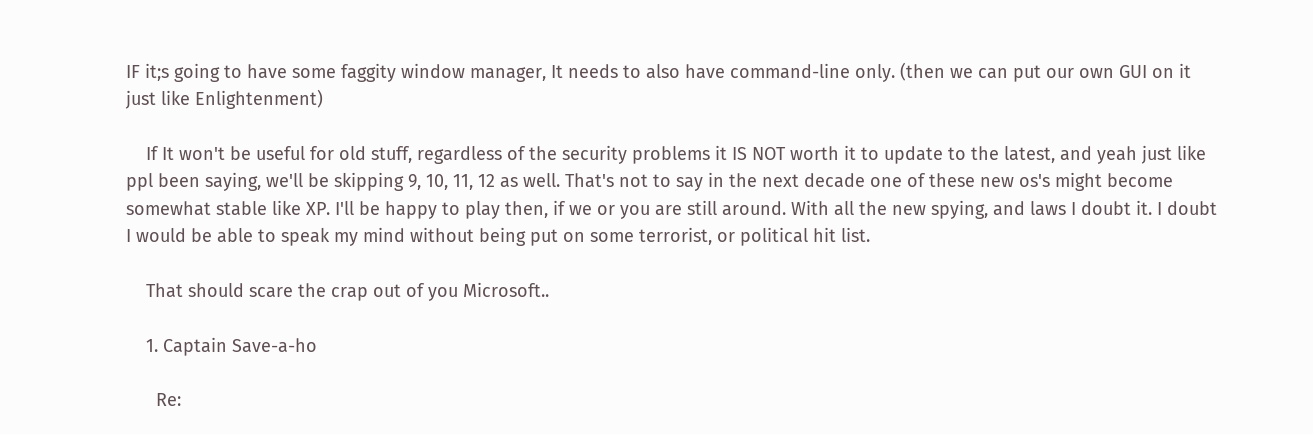IF it;s going to have some faggity window manager, It needs to also have command-line only. (then we can put our own GUI on it just like Enlightenment)

    If It won't be useful for old stuff, regardless of the security problems it IS NOT worth it to update to the latest, and yeah just like ppl been saying, we'll be skipping 9, 10, 11, 12 as well. That's not to say in the next decade one of these new os's might become somewhat stable like XP. I'll be happy to play then, if we or you are still around. With all the new spying, and laws I doubt it. I doubt I would be able to speak my mind without being put on some terrorist, or political hit list.

    That should scare the crap out of you Microsoft..

    1. Captain Save-a-ho

      Re: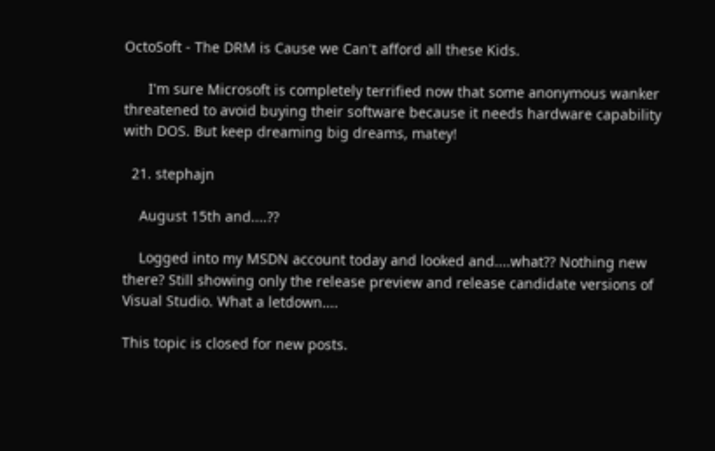OctoSoft - The DRM is Cause we Can't afford all these Kids.

      I'm sure Microsoft is completely terrified now that some anonymous wanker threatened to avoid buying their software because it needs hardware capability with DOS. But keep dreaming big dreams, matey!

  21. stephajn

    August 15th and....??

    Logged into my MSDN account today and looked and....what?? Nothing new there? Still showing only the release preview and release candidate versions of Visual Studio. What a letdown....

This topic is closed for new posts.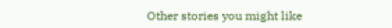Other stories you might like